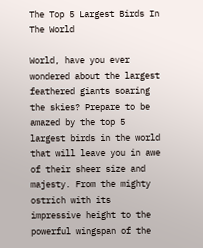The Top 5 Largest Birds In The World

World, have you ever wondered about the largest feathered giants soaring the skies? Prepare to be amazed by the top 5 largest birds in the world that will leave you in awe of their sheer size and majesty. From the mighty ostrich with its impressive height to the powerful wingspan of the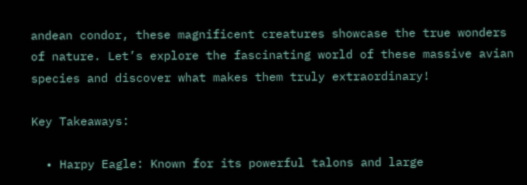andean condor, these magnificent creatures showcase the true wonders of nature. Let’s explore the fascinating world of these massive avian species and discover what makes them truly extraordinary!

Key Takeaways:

  • Harpy Eagle: Known for its powerful talons and large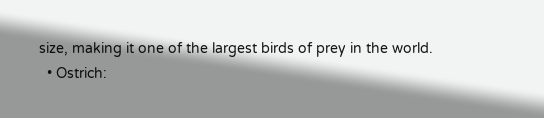size, making it one of the largest birds of prey in the world.
  • Ostrich: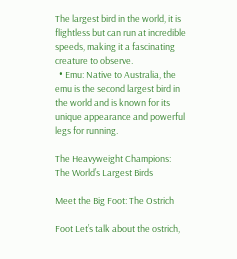The largest bird in the world, it is flightless but can run at incredible speeds, making it a fascinating creature to observe.
  • Emu: Native to Australia, the emu is the second largest bird in the world and is known for its unique appearance and powerful legs for running.

The Heavyweight Champions: The World’s Largest Birds

Meet the Big Foot: The Ostrich

Foot Let’s talk about the ostrich,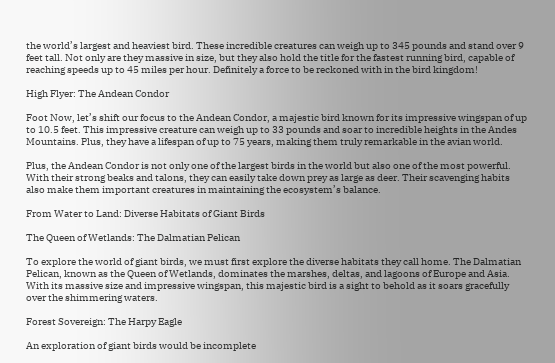the world’s largest and heaviest bird. These incredible creatures can weigh up to 345 pounds and stand over 9 feet tall. Not only are they massive in size, but they also hold the title for the fastest running bird, capable of reaching speeds up to 45 miles per hour. Definitely a force to be reckoned with in the bird kingdom!

High Flyer: The Andean Condor

Foot Now, let’s shift our focus to the Andean Condor, a majestic bird known for its impressive wingspan of up to 10.5 feet. This impressive creature can weigh up to 33 pounds and soar to incredible heights in the Andes Mountains. Plus, they have a lifespan of up to 75 years, making them truly remarkable in the avian world.

Plus, the Andean Condor is not only one of the largest birds in the world but also one of the most powerful. With their strong beaks and talons, they can easily take down prey as large as deer. Their scavenging habits also make them important creatures in maintaining the ecosystem’s balance.

From Water to Land: Diverse Habitats of Giant Birds

The Queen of Wetlands: The Dalmatian Pelican

To explore the world of giant birds, we must first explore the diverse habitats they call home. The Dalmatian Pelican, known as the Queen of Wetlands, dominates the marshes, deltas, and lagoons of Europe and Asia. With its massive size and impressive wingspan, this majestic bird is a sight to behold as it soars gracefully over the shimmering waters.

Forest Sovereign: The Harpy Eagle

An exploration of giant birds would be incomplete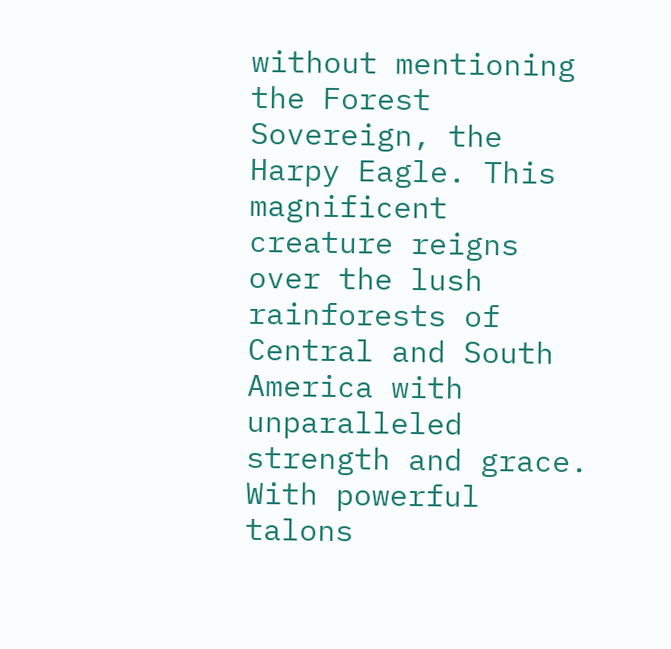without mentioning the Forest Sovereign, the Harpy Eagle. This magnificent creature reigns over the lush rainforests of Central and South America with unparalleled strength and grace. With powerful talons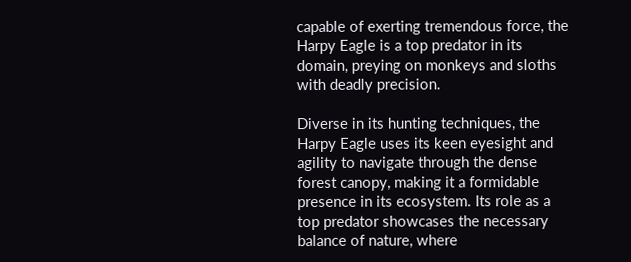capable of exerting tremendous force, the Harpy Eagle is a top predator in its domain, preying on monkeys and sloths with deadly precision.

Diverse in its hunting techniques, the Harpy Eagle uses its keen eyesight and agility to navigate through the dense forest canopy, making it a formidable presence in its ecosystem. Its role as a top predator showcases the necessary balance of nature, where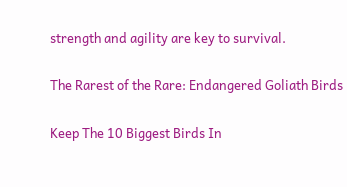strength and agility are key to survival.

The Rarest of the Rare: Endangered Goliath Birds

Keep The 10 Biggest Birds In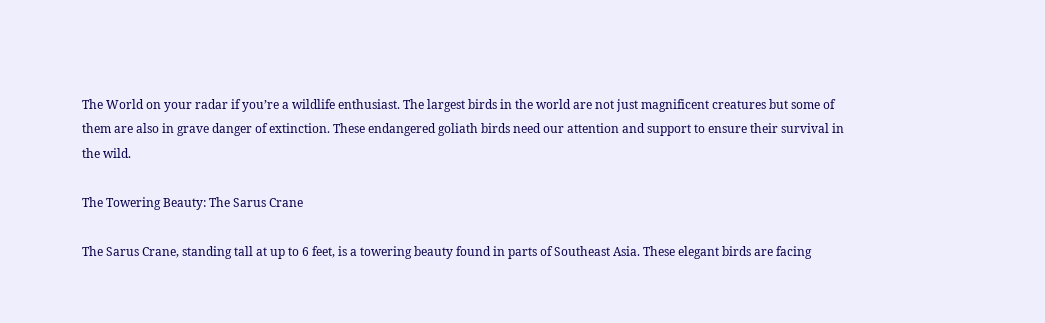The World on your radar if you’re a wildlife enthusiast. The largest birds in the world are not just magnificent creatures but some of them are also in grave danger of extinction. These endangered goliath birds need our attention and support to ensure their survival in the wild.

The Towering Beauty: The Sarus Crane

The Sarus Crane, standing tall at up to 6 feet, is a towering beauty found in parts of Southeast Asia. These elegant birds are facing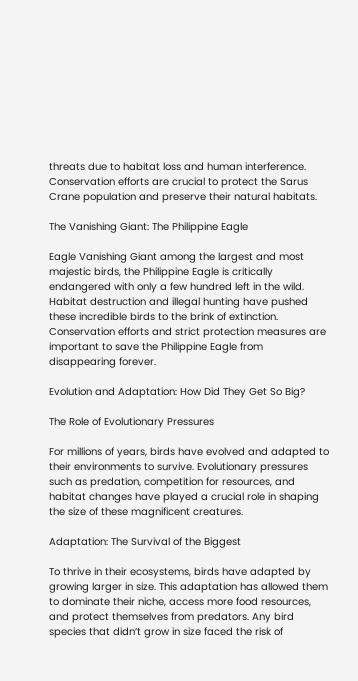threats due to habitat loss and human interference. Conservation efforts are crucial to protect the Sarus Crane population and preserve their natural habitats.

The Vanishing Giant: The Philippine Eagle

Eagle Vanishing Giant among the largest and most majestic birds, the Philippine Eagle is critically endangered with only a few hundred left in the wild. Habitat destruction and illegal hunting have pushed these incredible birds to the brink of extinction. Conservation efforts and strict protection measures are important to save the Philippine Eagle from disappearing forever.

Evolution and Adaptation: How Did They Get So Big?

The Role of Evolutionary Pressures

For millions of years, birds have evolved and adapted to their environments to survive. Evolutionary pressures such as predation, competition for resources, and habitat changes have played a crucial role in shaping the size of these magnificent creatures.

Adaptation: The Survival of the Biggest

To thrive in their ecosystems, birds have adapted by growing larger in size. This adaptation has allowed them to dominate their niche, access more food resources, and protect themselves from predators. Any bird species that didn’t grow in size faced the risk of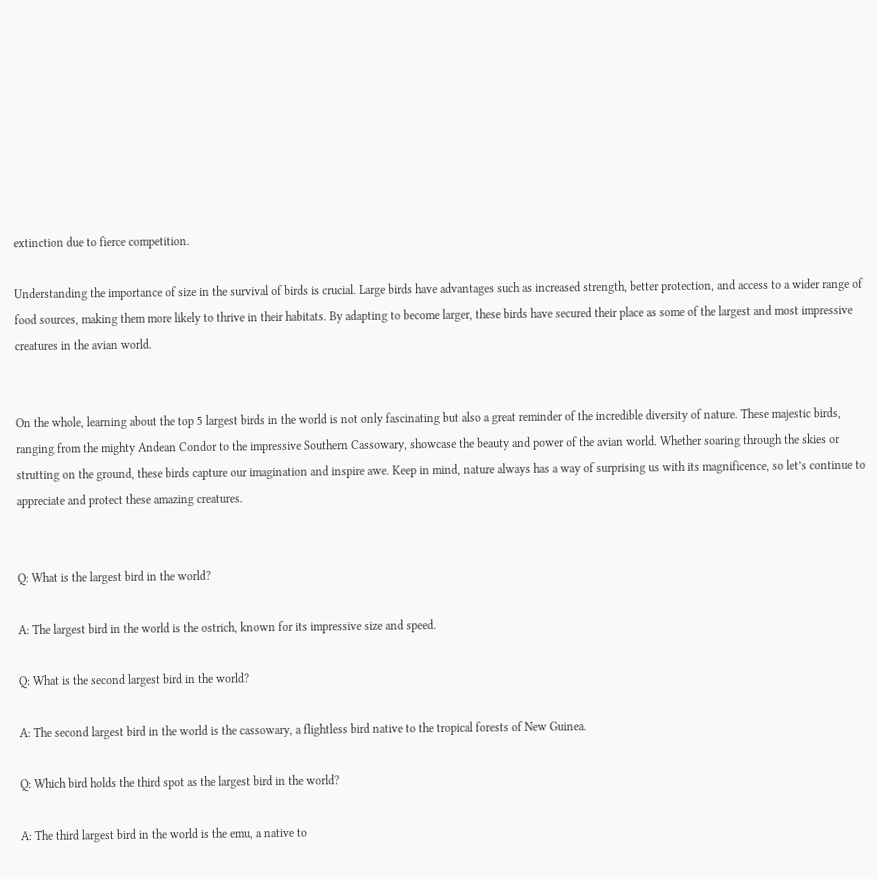extinction due to fierce competition.

Understanding the importance of size in the survival of birds is crucial. Large birds have advantages such as increased strength, better protection, and access to a wider range of food sources, making them more likely to thrive in their habitats. By adapting to become larger, these birds have secured their place as some of the largest and most impressive creatures in the avian world.


On the whole, learning about the top 5 largest birds in the world is not only fascinating but also a great reminder of the incredible diversity of nature. These majestic birds, ranging from the mighty Andean Condor to the impressive Southern Cassowary, showcase the beauty and power of the avian world. Whether soaring through the skies or strutting on the ground, these birds capture our imagination and inspire awe. Keep in mind, nature always has a way of surprising us with its magnificence, so let’s continue to appreciate and protect these amazing creatures.


Q: What is the largest bird in the world?

A: The largest bird in the world is the ostrich, known for its impressive size and speed.

Q: What is the second largest bird in the world?

A: The second largest bird in the world is the cassowary, a flightless bird native to the tropical forests of New Guinea.

Q: Which bird holds the third spot as the largest bird in the world?

A: The third largest bird in the world is the emu, a native to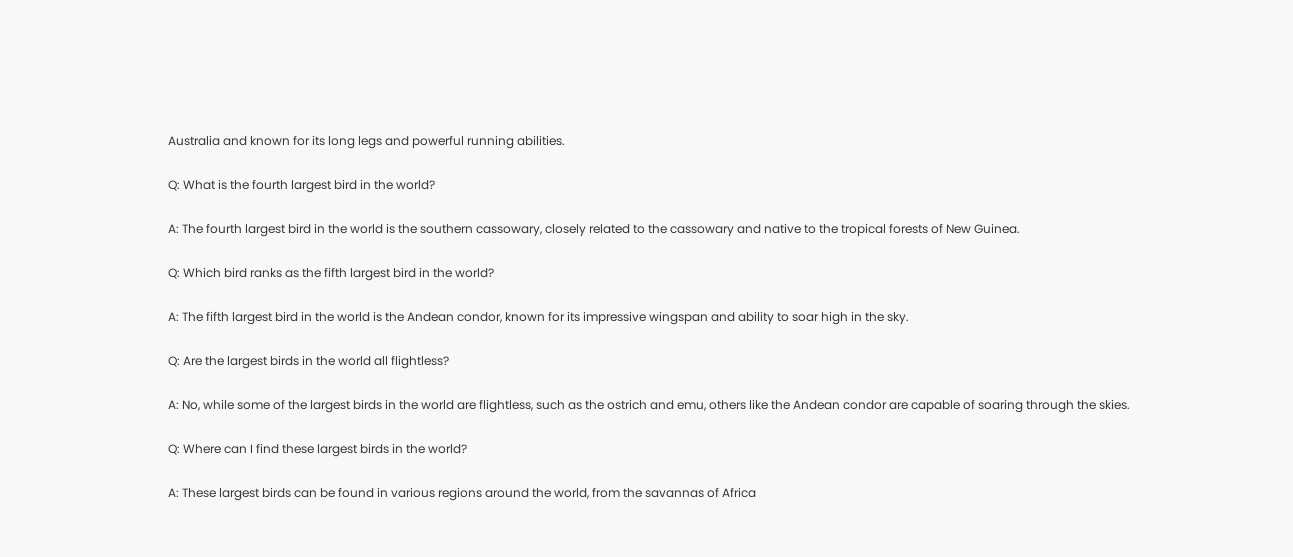Australia and known for its long legs and powerful running abilities.

Q: What is the fourth largest bird in the world?

A: The fourth largest bird in the world is the southern cassowary, closely related to the cassowary and native to the tropical forests of New Guinea.

Q: Which bird ranks as the fifth largest bird in the world?

A: The fifth largest bird in the world is the Andean condor, known for its impressive wingspan and ability to soar high in the sky.

Q: Are the largest birds in the world all flightless?

A: No, while some of the largest birds in the world are flightless, such as the ostrich and emu, others like the Andean condor are capable of soaring through the skies.

Q: Where can I find these largest birds in the world?

A: These largest birds can be found in various regions around the world, from the savannas of Africa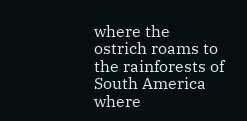where the ostrich roams to the rainforests of South America where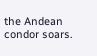the Andean condor soars.